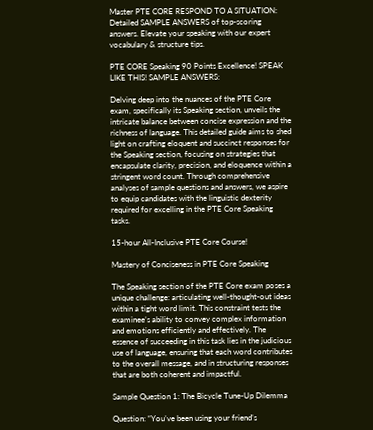Master PTE CORE RESPOND TO A SITUATION: Detailed SAMPLE ANSWERS of top-scoring answers. Elevate your speaking with our expert vocabulary & structure tips.

PTE CORE Speaking 90 Points Excellence! SPEAK LIKE THIS! SAMPLE ANSWERS:

Delving deep into the nuances of the PTE Core exam, specifically its Speaking section, unveils the intricate balance between concise expression and the richness of language. This detailed guide aims to shed light on crafting eloquent and succinct responses for the Speaking section, focusing on strategies that encapsulate clarity, precision, and eloquence within a stringent word count. Through comprehensive analyses of sample questions and answers, we aspire to equip candidates with the linguistic dexterity required for excelling in the PTE Core Speaking tasks.

15-hour All-Inclusive PTE Core Course!

Mastery of Conciseness in PTE Core Speaking

The Speaking section of the PTE Core exam poses a unique challenge: articulating well-thought-out ideas within a tight word limit. This constraint tests the examinee’s ability to convey complex information and emotions efficiently and effectively. The essence of succeeding in this task lies in the judicious use of language, ensuring that each word contributes to the overall message, and in structuring responses that are both coherent and impactful.

Sample Question 1: The Bicycle Tune-Up Dilemma

Question: “You’ve been using your friend’s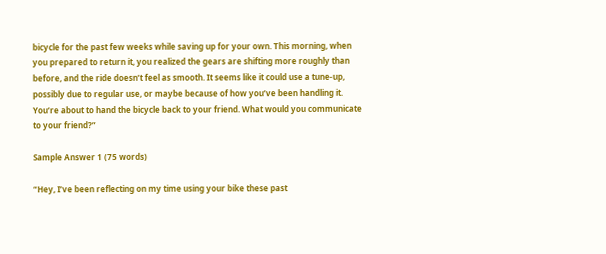bicycle for the past few weeks while saving up for your own. This morning, when you prepared to return it, you realized the gears are shifting more roughly than before, and the ride doesn’t feel as smooth. It seems like it could use a tune-up, possibly due to regular use, or maybe because of how you’ve been handling it. You’re about to hand the bicycle back to your friend. What would you communicate to your friend?”

Sample Answer 1 (75 words)

“Hey, I’ve been reflecting on my time using your bike these past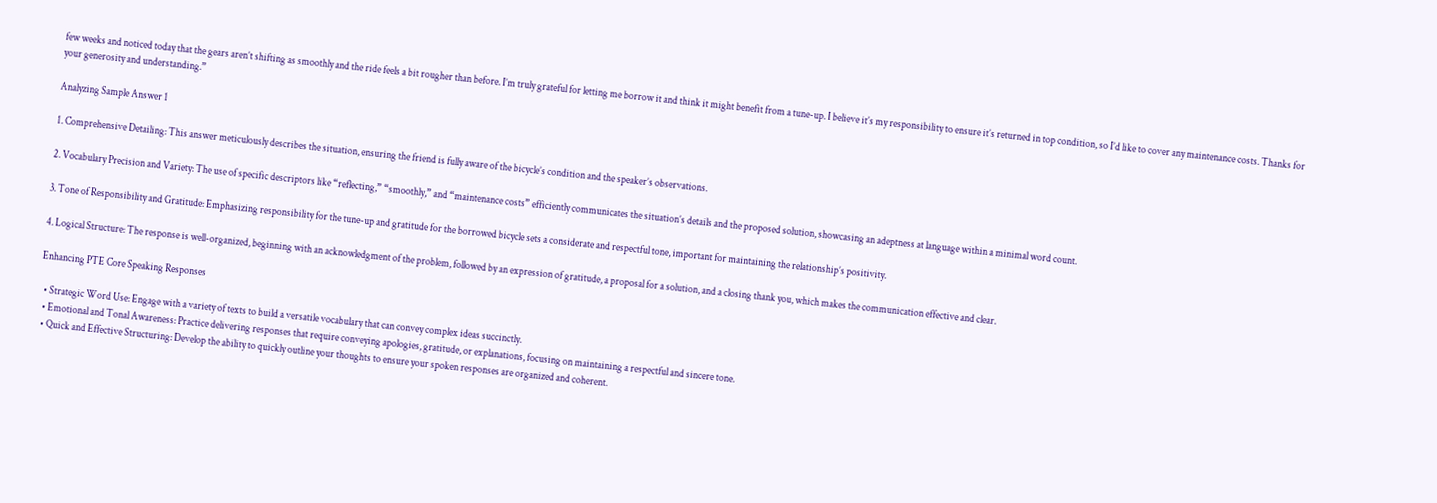few weeks and noticed today that the gears aren’t shifting as smoothly and the ride feels a bit rougher than before. I’m truly grateful for letting me borrow it and think it might benefit from a tune-up. I believe it’s my responsibility to ensure it’s returned in top condition, so I’d like to cover any maintenance costs. Thanks for your generosity and understanding.”

Analyzing Sample Answer 1

1. Comprehensive Detailing: This answer meticulously describes the situation, ensuring the friend is fully aware of the bicycle’s condition and the speaker’s observations.

2. Vocabulary Precision and Variety: The use of specific descriptors like “reflecting,” “smoothly,” and “maintenance costs” efficiently communicates the situation’s details and the proposed solution, showcasing an adeptness at language within a minimal word count.

3. Tone of Responsibility and Gratitude: Emphasizing responsibility for the tune-up and gratitude for the borrowed bicycle sets a considerate and respectful tone, important for maintaining the relationship’s positivity.

4. Logical Structure: The response is well-organized, beginning with an acknowledgment of the problem, followed by an expression of gratitude, a proposal for a solution, and a closing thank you, which makes the communication effective and clear.

Enhancing PTE Core Speaking Responses

  • Strategic Word Use: Engage with a variety of texts to build a versatile vocabulary that can convey complex ideas succinctly.
  • Emotional and Tonal Awareness: Practice delivering responses that require conveying apologies, gratitude, or explanations, focusing on maintaining a respectful and sincere tone.
  • Quick and Effective Structuring: Develop the ability to quickly outline your thoughts to ensure your spoken responses are organized and coherent.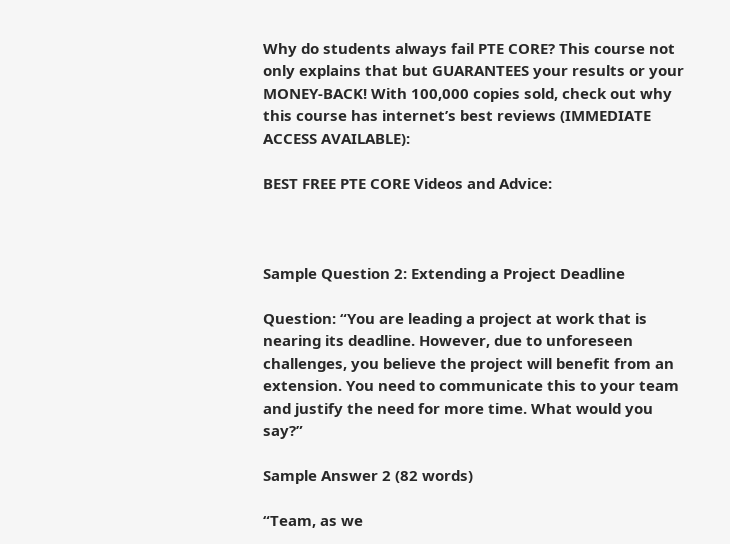Why do students always fail PTE CORE? This course not only explains that but GUARANTEES your results or your MONEY-BACK! With 100,000 copies sold, check out why this course has internet’s best reviews (IMMEDIATE ACCESS AVAILABLE):

BEST FREE PTE CORE Videos and Advice:



Sample Question 2: Extending a Project Deadline

Question: “You are leading a project at work that is nearing its deadline. However, due to unforeseen challenges, you believe the project will benefit from an extension. You need to communicate this to your team and justify the need for more time. What would you say?”

Sample Answer 2 (82 words)

“Team, as we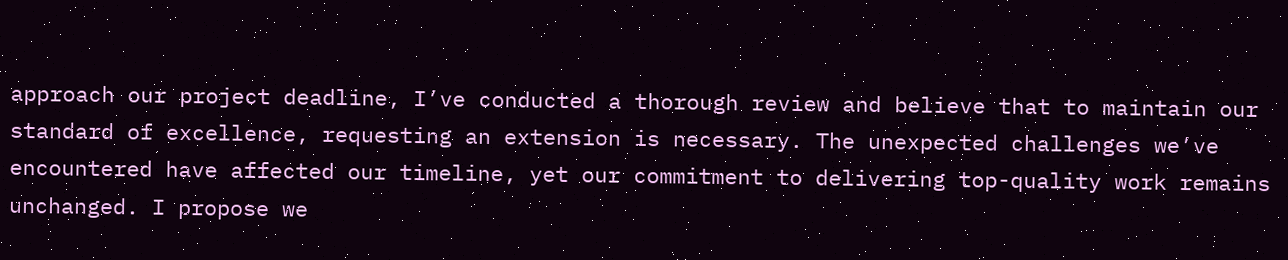approach our project deadline, I’ve conducted a thorough review and believe that to maintain our standard of excellence, requesting an extension is necessary. The unexpected challenges we’ve encountered have affected our timeline, yet our commitment to delivering top-quality work remains unchanged. I propose we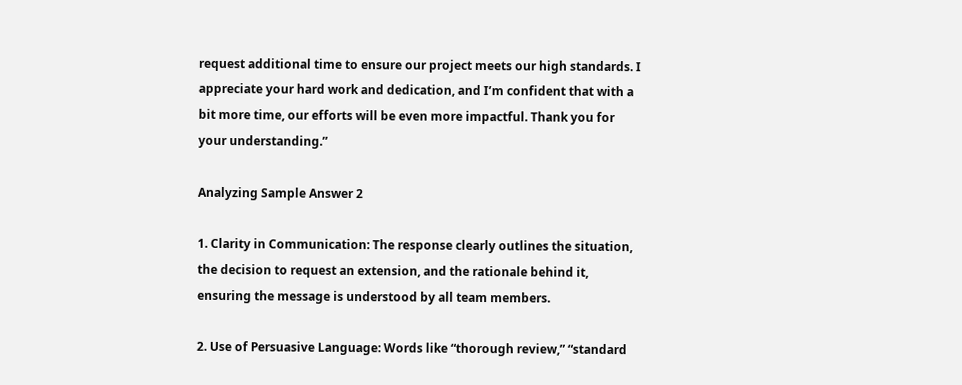request additional time to ensure our project meets our high standards. I appreciate your hard work and dedication, and I’m confident that with a bit more time, our efforts will be even more impactful. Thank you for your understanding.”

Analyzing Sample Answer 2

1. Clarity in Communication: The response clearly outlines the situation, the decision to request an extension, and the rationale behind it, ensuring the message is understood by all team members.

2. Use of Persuasive Language: Words like “thorough review,” “standard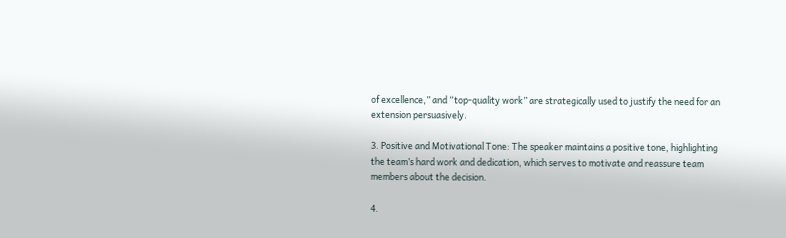of excellence,” and “top-quality work” are strategically used to justify the need for an extension persuasively.

3. Positive and Motivational Tone: The speaker maintains a positive tone, highlighting the team’s hard work and dedication, which serves to motivate and reassure team members about the decision.

4.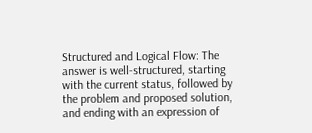Structured and Logical Flow: The answer is well-structured, starting with the current status, followed by the problem and proposed solution, and ending with an expression of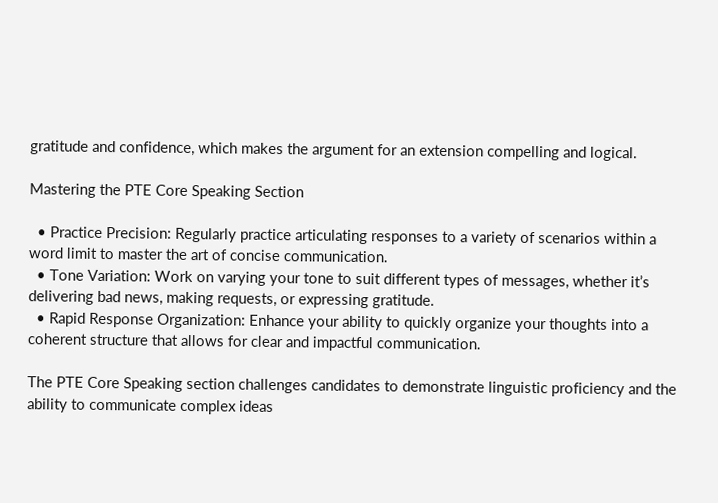gratitude and confidence, which makes the argument for an extension compelling and logical.

Mastering the PTE Core Speaking Section

  • Practice Precision: Regularly practice articulating responses to a variety of scenarios within a word limit to master the art of concise communication.
  • Tone Variation: Work on varying your tone to suit different types of messages, whether it’s delivering bad news, making requests, or expressing gratitude.
  • Rapid Response Organization: Enhance your ability to quickly organize your thoughts into a coherent structure that allows for clear and impactful communication.

The PTE Core Speaking section challenges candidates to demonstrate linguistic proficiency and the ability to communicate complex ideas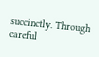succinctly. Through careful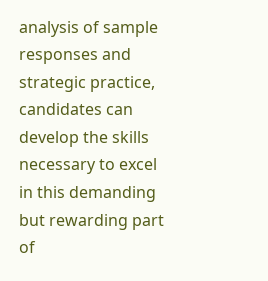analysis of sample responses and strategic practice, candidates can develop the skills necessary to excel in this demanding but rewarding part of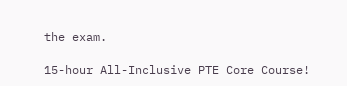the exam.

15-hour All-Inclusive PTE Core Course!